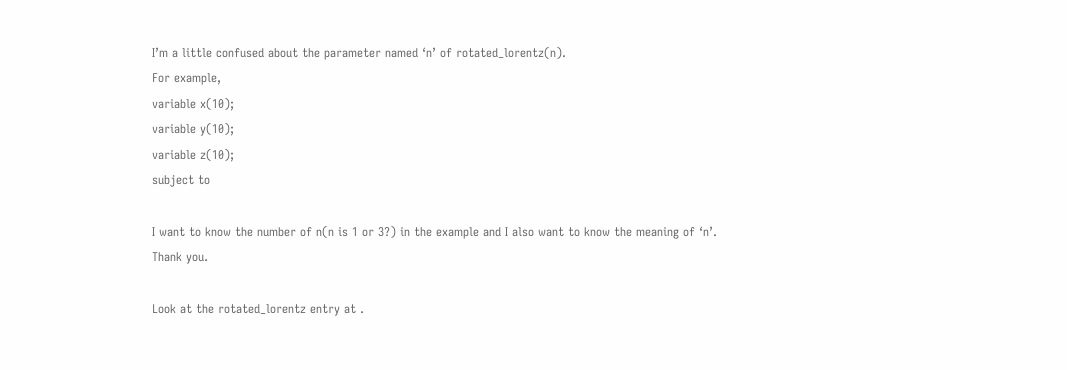I’m a little confused about the parameter named ‘n’ of rotated_lorentz(n).
For example,
variable x(10);
variable y(10);
variable z(10);
subject to

I want to know the number of n(n is 1 or 3?) in the example and I also want to know the meaning of ‘n’.
Thank you.

Look at the rotated_lorentz entry at .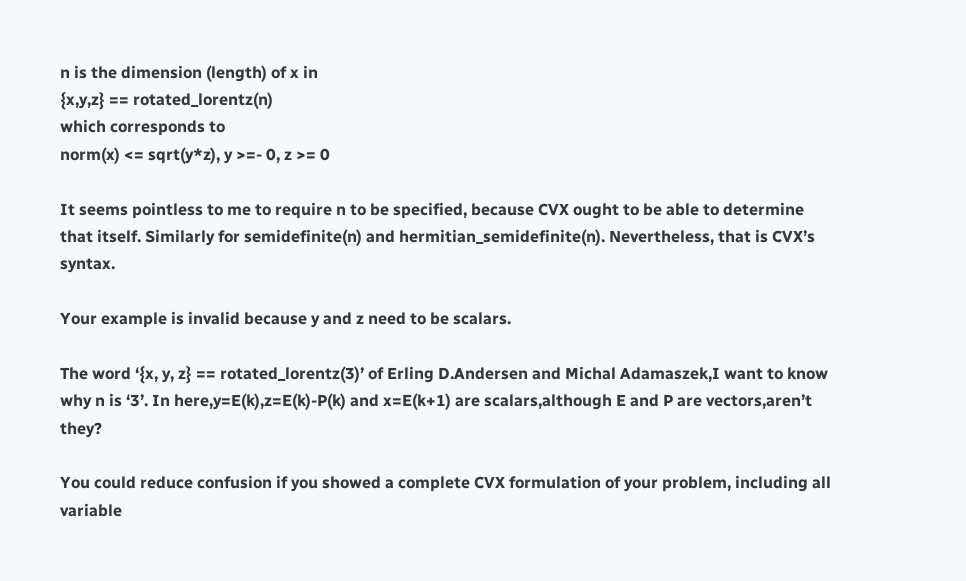n is the dimension (length) of x in
{x,y,z} == rotated_lorentz(n)
which corresponds to
norm(x) <= sqrt(y*z), y >=- 0, z >= 0

It seems pointless to me to require n to be specified, because CVX ought to be able to determine that itself. Similarly for semidefinite(n) and hermitian_semidefinite(n). Nevertheless, that is CVX’s syntax.

Your example is invalid because y and z need to be scalars.

The word ‘{x, y, z} == rotated_lorentz(3)’ of Erling D.Andersen and Michal Adamaszek,I want to know why n is ‘3’. In here,y=E(k),z=E(k)-P(k) and x=E(k+1) are scalars,although E and P are vectors,aren’t they?

You could reduce confusion if you showed a complete CVX formulation of your problem, including all variable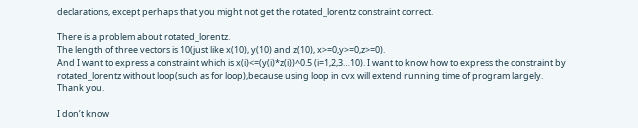declarations, except perhaps that you might not get the rotated_lorentz constraint correct.

There is a problem about rotated_lorentz.
The length of three vectors is 10(just like x(10), y(10) and z(10), x>=0,y>=0,z>=0).
And I want to express a constraint which is x(i)<=(y(i)*z(i))^0.5 (i=1,2,3…10). I want to know how to express the constraint by rotated_lorentz without loop(such as for loop),because using loop in cvx will extend running time of program largely.
Thank you.

I don’t know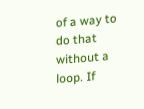of a way to do that without a loop. If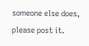someone else does, please post it.